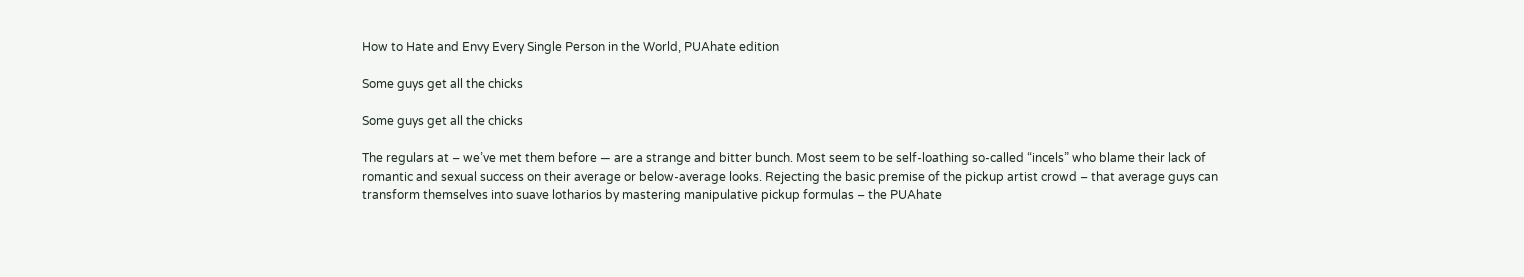How to Hate and Envy Every Single Person in the World, PUAhate edition

Some guys get all the chicks

Some guys get all the chicks

The regulars at – we’ve met them before — are a strange and bitter bunch. Most seem to be self-loathing so-called “incels” who blame their lack of romantic and sexual success on their average or below-average looks. Rejecting the basic premise of the pickup artist crowd – that average guys can transform themselves into suave lotharios by mastering manipulative pickup formulas – the PUAhate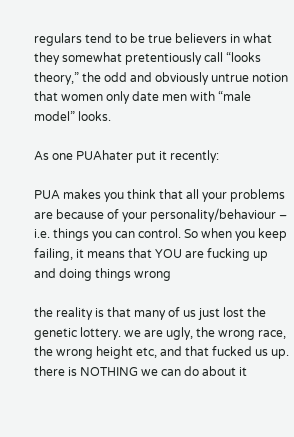regulars tend to be true believers in what they somewhat pretentiously call “looks theory,” the odd and obviously untrue notion that women only date men with “male model” looks.

As one PUAhater put it recently:

PUA makes you think that all your problems are because of your personality/behaviour – i.e. things you can control. So when you keep failing, it means that YOU are fucking up and doing things wrong

the reality is that many of us just lost the genetic lottery. we are ugly, the wrong race, the wrong height etc, and that fucked us up. there is NOTHING we can do about it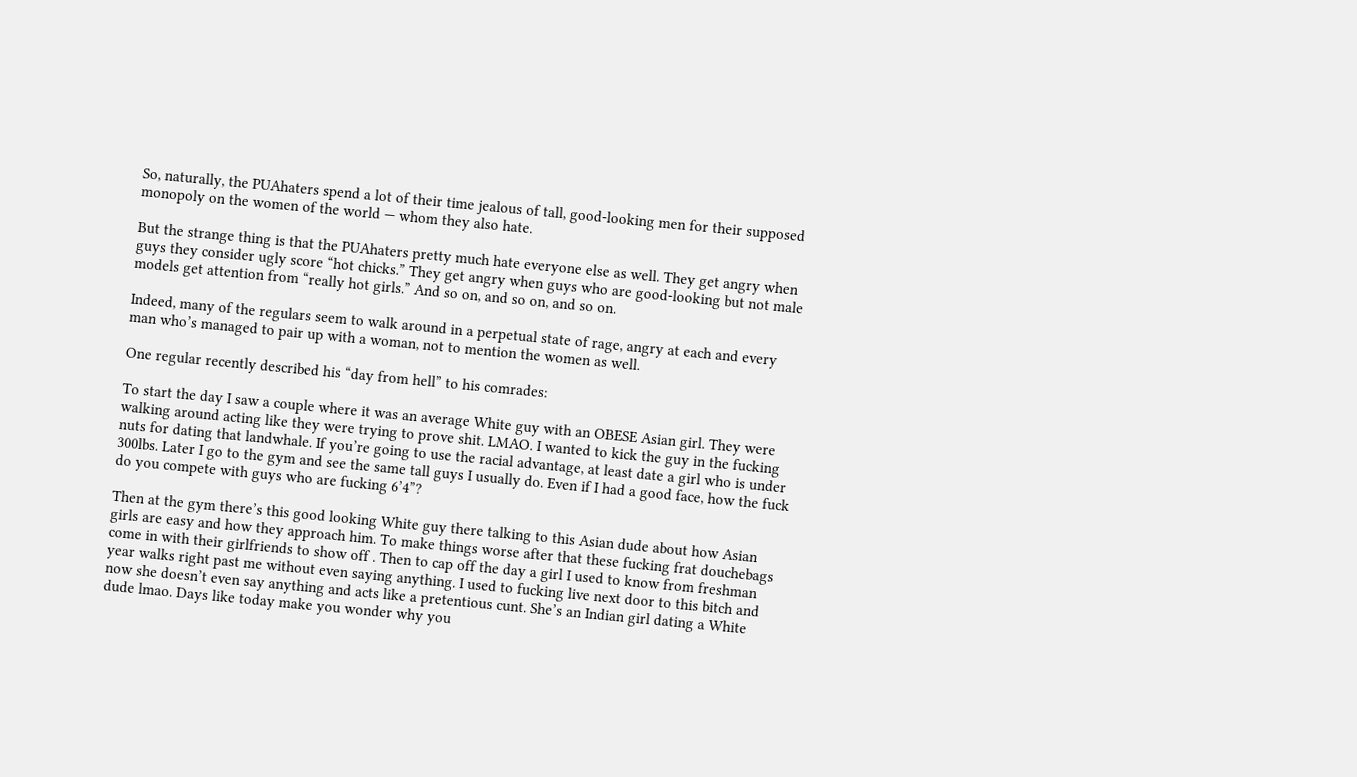So, naturally, the PUAhaters spend a lot of their time jealous of tall, good-looking men for their supposed monopoly on the women of the world — whom they also hate.

But the strange thing is that the PUAhaters pretty much hate everyone else as well. They get angry when guys they consider ugly score “hot chicks.” They get angry when guys who are good-looking but not male models get attention from “really hot girls.” And so on, and so on, and so on.

Indeed, many of the regulars seem to walk around in a perpetual state of rage, angry at each and every man who’s managed to pair up with a woman, not to mention the women as well.

One regular recently described his “day from hell” to his comrades:

To start the day I saw a couple where it was an average White guy with an OBESE Asian girl. They were walking around acting like they were trying to prove shit. LMAO. I wanted to kick the guy in the fucking nuts for dating that landwhale. If you’re going to use the racial advantage, at least date a girl who is under 300lbs. Later I go to the gym and see the same tall guys I usually do. Even if I had a good face, how the fuck do you compete with guys who are fucking 6’4”?

Then at the gym there’s this good looking White guy there talking to this Asian dude about how Asian girls are easy and how they approach him. To make things worse after that these fucking frat douchebags come in with their girlfriends to show off . Then to cap off the day a girl I used to know from freshman year walks right past me without even saying anything. I used to fucking live next door to this bitch and now she doesn’t even say anything and acts like a pretentious cunt. She’s an Indian girl dating a White dude lmao. Days like today make you wonder why you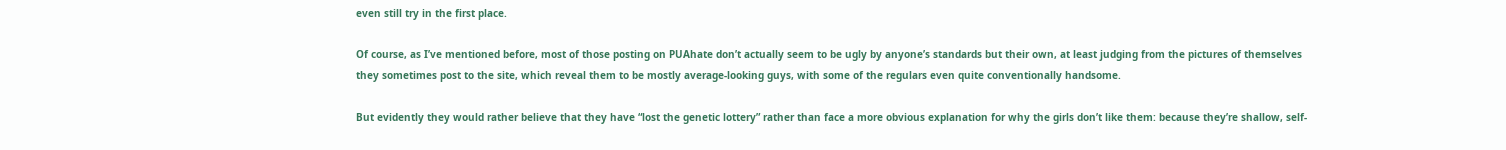even still try in the first place.

Of course, as I’ve mentioned before, most of those posting on PUAhate don’t actually seem to be ugly by anyone’s standards but their own, at least judging from the pictures of themselves they sometimes post to the site, which reveal them to be mostly average-looking guys, with some of the regulars even quite conventionally handsome.

But evidently they would rather believe that they have “lost the genetic lottery” rather than face a more obvious explanation for why the girls don’t like them: because they’re shallow, self-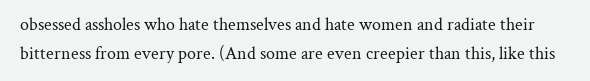obsessed assholes who hate themselves and hate women and radiate their bitterness from every pore. (And some are even creepier than this, like this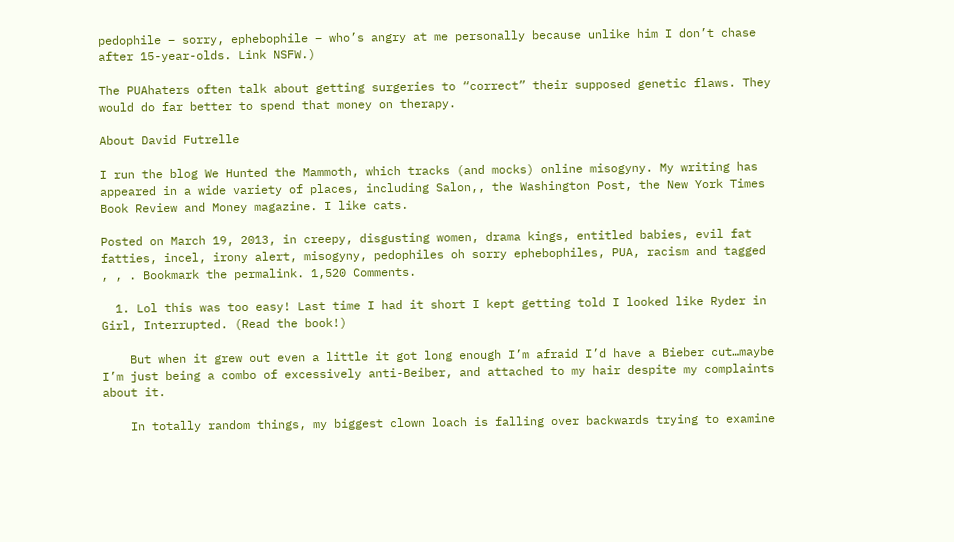pedophile – sorry, ephebophile – who’s angry at me personally because unlike him I don’t chase after 15-year-olds. Link NSFW.)

The PUAhaters often talk about getting surgeries to “correct” their supposed genetic flaws. They would do far better to spend that money on therapy.

About David Futrelle

I run the blog We Hunted the Mammoth, which tracks (and mocks) online misogyny. My writing has appeared in a wide variety of places, including Salon,, the Washington Post, the New York Times Book Review and Money magazine. I like cats.

Posted on March 19, 2013, in creepy, disgusting women, drama kings, entitled babies, evil fat fatties, incel, irony alert, misogyny, pedophiles oh sorry ephebophiles, PUA, racism and tagged , , . Bookmark the permalink. 1,520 Comments.

  1. Lol this was too easy! Last time I had it short I kept getting told I looked like Ryder in Girl, Interrupted. (Read the book!)

    But when it grew out even a little it got long enough I’m afraid I’d have a Bieber cut…maybe I’m just being a combo of excessively anti-Beiber, and attached to my hair despite my complaints about it.

    In totally random things, my biggest clown loach is falling over backwards trying to examine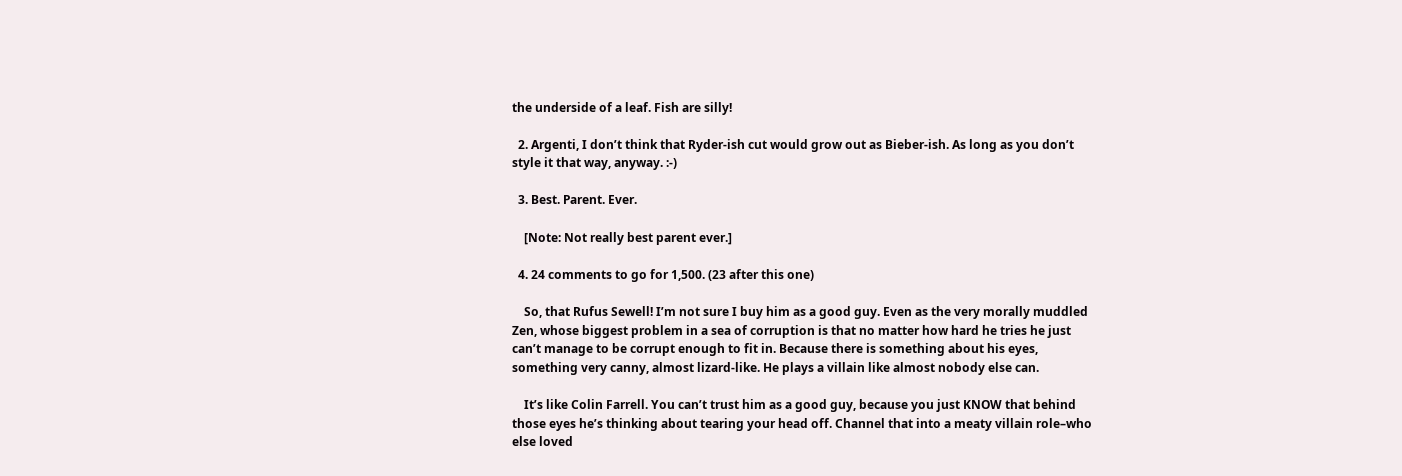the underside of a leaf. Fish are silly!

  2. Argenti, I don’t think that Ryder-ish cut would grow out as Bieber-ish. As long as you don’t style it that way, anyway. :-)

  3. Best. Parent. Ever.

    [Note: Not really best parent ever.]

  4. 24 comments to go for 1,500. (23 after this one)

    So, that Rufus Sewell! I’m not sure I buy him as a good guy. Even as the very morally muddled Zen, whose biggest problem in a sea of corruption is that no matter how hard he tries he just can’t manage to be corrupt enough to fit in. Because there is something about his eyes, something very canny, almost lizard-like. He plays a villain like almost nobody else can.

    It’s like Colin Farrell. You can’t trust him as a good guy, because you just KNOW that behind those eyes he’s thinking about tearing your head off. Channel that into a meaty villain role–who else loved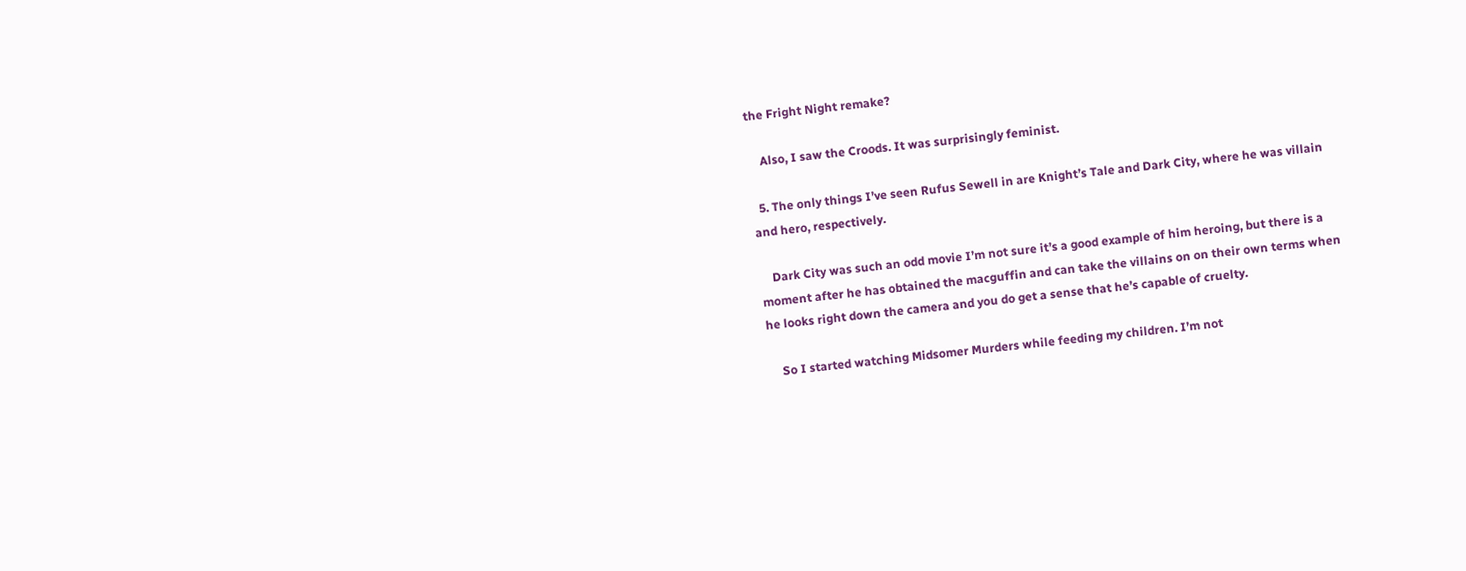the Fright Night remake?

    Also, I saw the Croods. It was surprisingly feminist.

  5. The only things I’ve seen Rufus Sewell in are Knight’s Tale and Dark City, where he was villain and hero, respectively.

    Dark City was such an odd movie I’m not sure it’s a good example of him heroing, but there is a moment after he has obtained the macguffin and can take the villains on on their own terms when he looks right down the camera and you do get a sense that he’s capable of cruelty.

    So I started watching Midsomer Murders while feeding my children. I’m not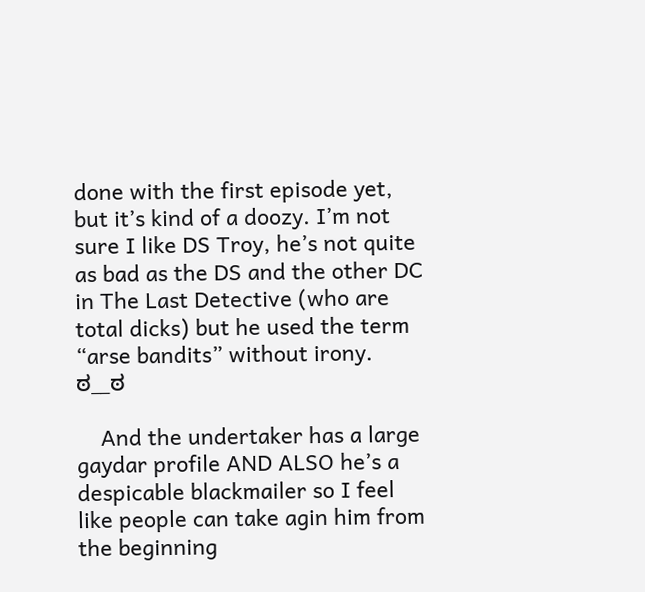done with the first episode yet, but it’s kind of a doozy. I’m not sure I like DS Troy, he’s not quite as bad as the DS and the other DC in The Last Detective (who are total dicks) but he used the term “arse bandits” without irony. ಠ__ಠ

    And the undertaker has a large gaydar profile AND ALSO he’s a despicable blackmailer so I feel like people can take agin him from the beginning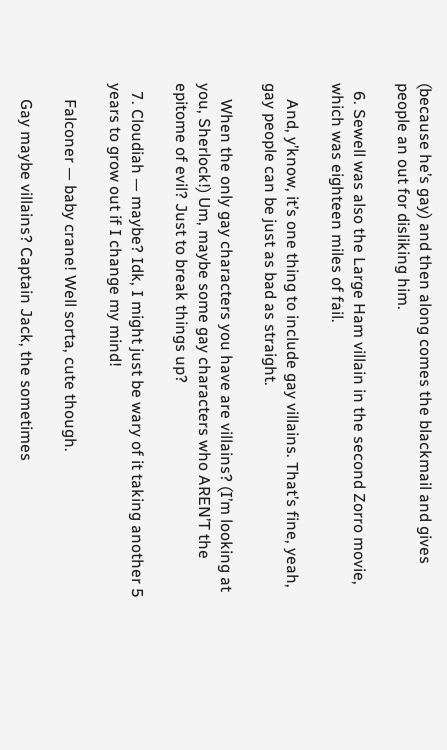(because he’s gay) and then along comes the blackmail and gives people an out for disliking him.

  6. Sewell was also the Large Ham villain in the second Zorro movie, which was eighteen miles of fail.

    And, y’know, it’s one thing to include gay villains. That’s fine, yeah, gay people can be just as bad as straight.

    When the only gay characters you have are villains? (I’m looking at you, Sherlock!) Um, maybe some gay characters who AREN’T the epitome of evil? Just to break things up?

  7. Cloudiah — maybe? Idk, I might just be wary of it taking another 5 years to grow out if I change my mind!

    Falconer — baby crane! Well sorta, cute though.

    Gay maybe villains? Captain Jack, the sometimes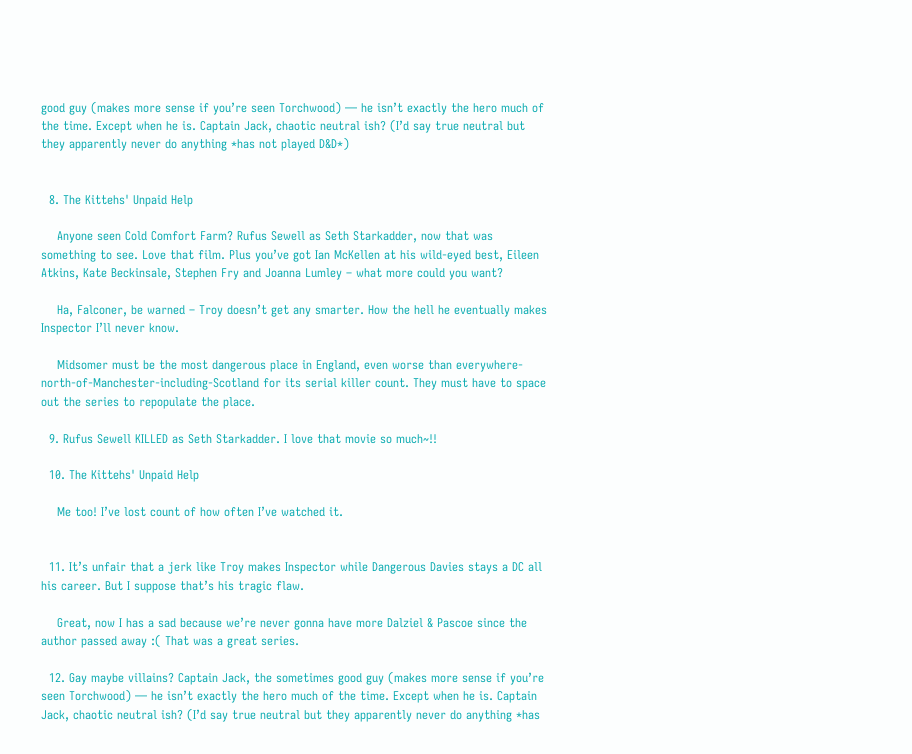good guy (makes more sense if you’re seen Torchwood) — he isn’t exactly the hero much of the time. Except when he is. Captain Jack, chaotic neutral ish? (I’d say true neutral but they apparently never do anything *has not played D&D*)


  8. The Kittehs' Unpaid Help

    Anyone seen Cold Comfort Farm? Rufus Sewell as Seth Starkadder, now that was something to see. Love that film. Plus you’ve got Ian McKellen at his wild-eyed best, Eileen Atkins, Kate Beckinsale, Stephen Fry and Joanna Lumley – what more could you want?

    Ha, Falconer, be warned – Troy doesn’t get any smarter. How the hell he eventually makes Inspector I’ll never know.

    Midsomer must be the most dangerous place in England, even worse than everywhere-north-of-Manchester-including-Scotland for its serial killer count. They must have to space out the series to repopulate the place.

  9. Rufus Sewell KILLED as Seth Starkadder. I love that movie so much~!!

  10. The Kittehs' Unpaid Help

    Me too! I’ve lost count of how often I’ve watched it.


  11. It’s unfair that a jerk like Troy makes Inspector while Dangerous Davies stays a DC all his career. But I suppose that’s his tragic flaw.

    Great, now I has a sad because we’re never gonna have more Dalziel & Pascoe since the author passed away :( That was a great series.

  12. Gay maybe villains? Captain Jack, the sometimes good guy (makes more sense if you’re seen Torchwood) — he isn’t exactly the hero much of the time. Except when he is. Captain Jack, chaotic neutral ish? (I’d say true neutral but they apparently never do anything *has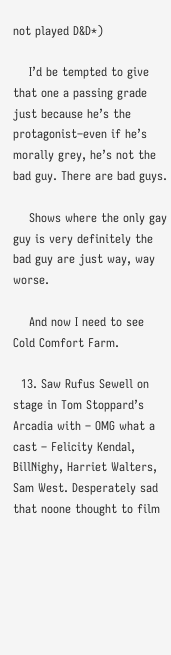not played D&D*)

    I’d be tempted to give that one a passing grade just because he’s the protagonist–even if he’s morally grey, he’s not the bad guy. There are bad guys.

    Shows where the only gay guy is very definitely the bad guy are just way, way worse.

    And now I need to see Cold Comfort Farm.

  13. Saw Rufus Sewell on stage in Tom Stoppard’s Arcadia with – OMG what a cast – Felicity Kendal, BillNighy, Harriet Walters, Sam West. Desperately sad that noone thought to film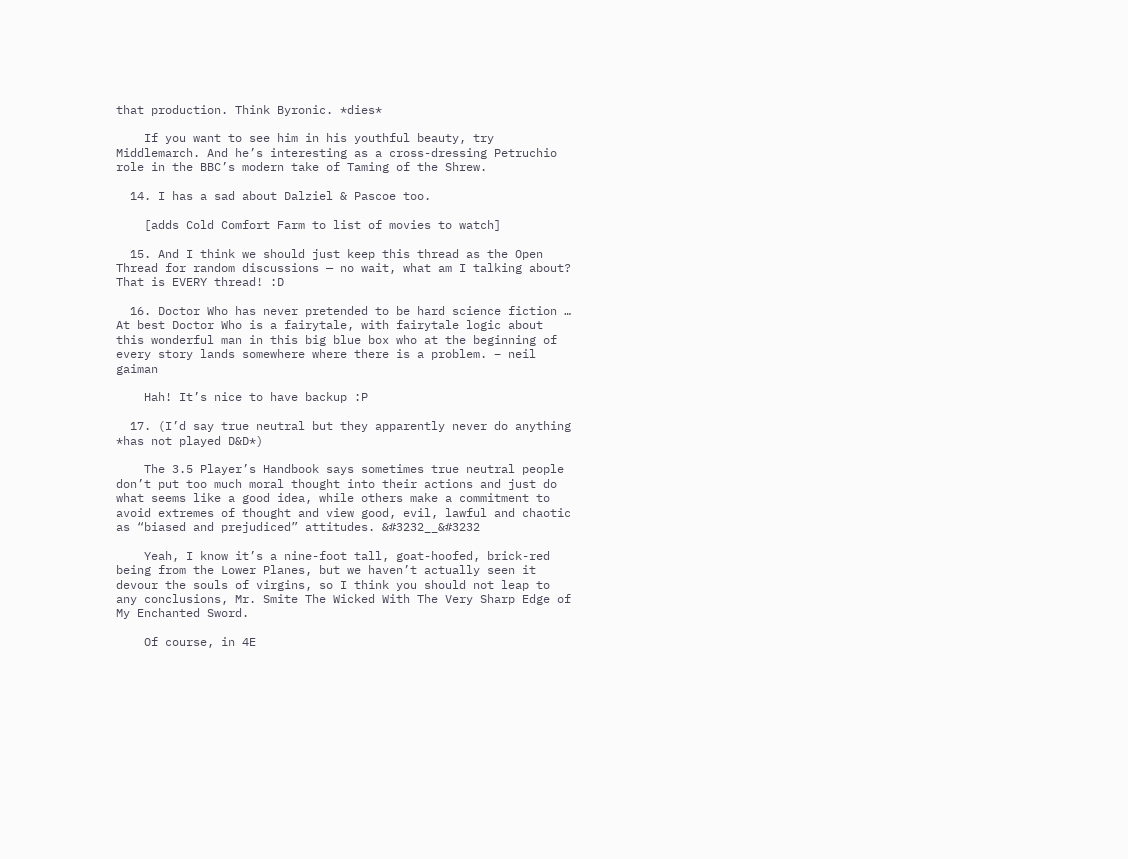that production. Think Byronic. *dies*

    If you want to see him in his youthful beauty, try Middlemarch. And he’s interesting as a cross-dressing Petruchio role in the BBC’s modern take of Taming of the Shrew.

  14. I has a sad about Dalziel & Pascoe too.

    [adds Cold Comfort Farm to list of movies to watch]

  15. And I think we should just keep this thread as the Open Thread for random discussions — no wait, what am I talking about? That is EVERY thread! :D

  16. Doctor Who has never pretended to be hard science fiction … At best Doctor Who is a fairytale, with fairytale logic about this wonderful man in this big blue box who at the beginning of every story lands somewhere where there is a problem. – neil gaiman

    Hah! It’s nice to have backup :P

  17. (I’d say true neutral but they apparently never do anything *has not played D&D*)

    The 3.5 Player’s Handbook says sometimes true neutral people don’t put too much moral thought into their actions and just do what seems like a good idea, while others make a commitment to avoid extremes of thought and view good, evil, lawful and chaotic as “biased and prejudiced” attitudes. &#3232__&#3232

    Yeah, I know it’s a nine-foot tall, goat-hoofed, brick-red being from the Lower Planes, but we haven’t actually seen it devour the souls of virgins, so I think you should not leap to any conclusions, Mr. Smite The Wicked With The Very Sharp Edge of My Enchanted Sword.

    Of course, in 4E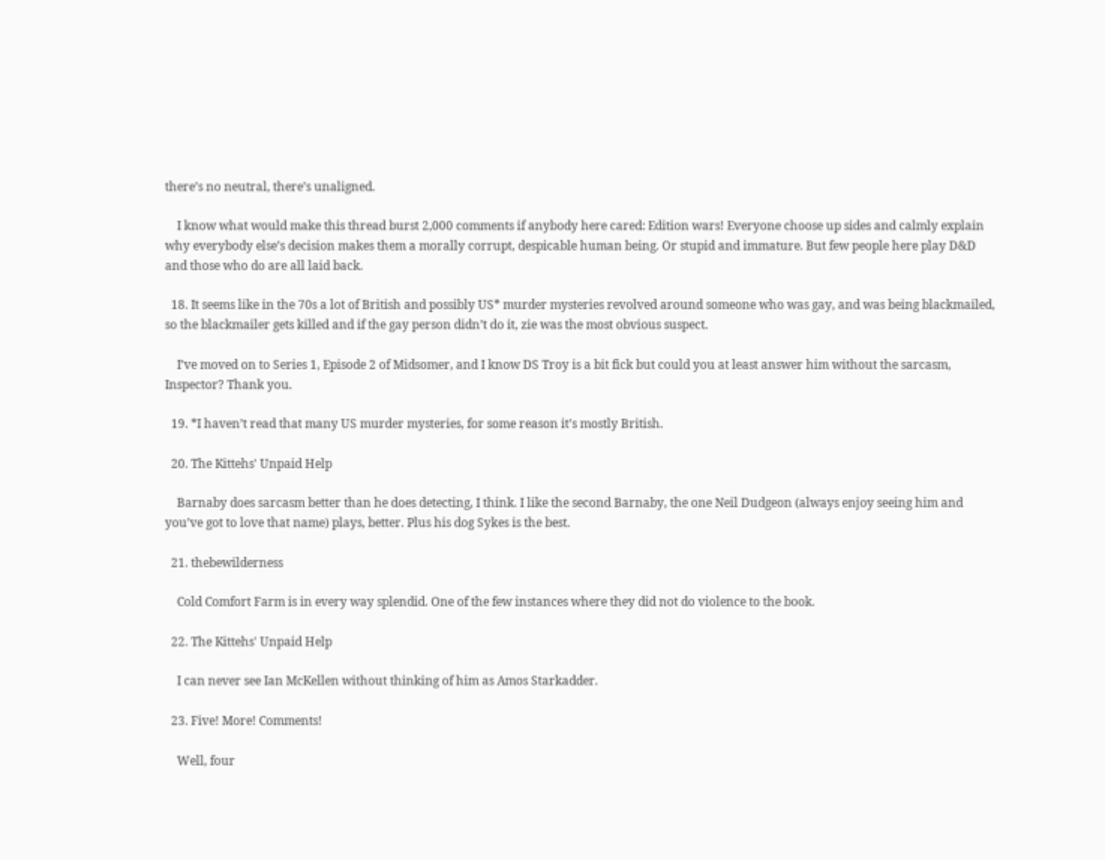there’s no neutral, there’s unaligned.

    I know what would make this thread burst 2,000 comments if anybody here cared: Edition wars! Everyone choose up sides and calmly explain why everybody else’s decision makes them a morally corrupt, despicable human being. Or stupid and immature. But few people here play D&D and those who do are all laid back.

  18. It seems like in the 70s a lot of British and possibly US* murder mysteries revolved around someone who was gay, and was being blackmailed, so the blackmailer gets killed and if the gay person didn’t do it, zie was the most obvious suspect.

    I’ve moved on to Series 1, Episode 2 of Midsomer, and I know DS Troy is a bit fick but could you at least answer him without the sarcasm, Inspector? Thank you.

  19. *I haven’t read that many US murder mysteries, for some reason it’s mostly British.

  20. The Kittehs' Unpaid Help

    Barnaby does sarcasm better than he does detecting, I think. I like the second Barnaby, the one Neil Dudgeon (always enjoy seeing him and you’ve got to love that name) plays, better. Plus his dog Sykes is the best.

  21. thebewilderness

    Cold Comfort Farm is in every way splendid. One of the few instances where they did not do violence to the book.

  22. The Kittehs' Unpaid Help

    I can never see Ian McKellen without thinking of him as Amos Starkadder.

  23. Five! More! Comments!

    Well, four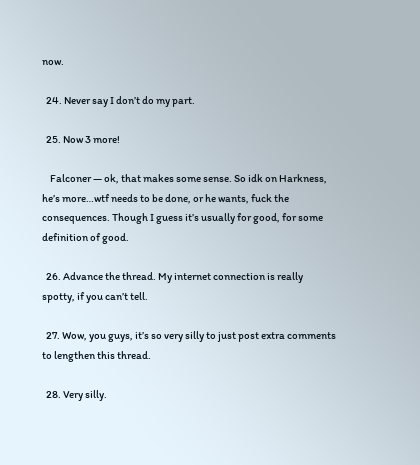now.

  24. Never say I don’t do my part.

  25. Now 3 more!

    Falconer — ok, that makes some sense. So idk on Harkness, he’s more…wtf needs to be done, or he wants, fuck the consequences. Though I guess it’s usually for good, for some definition of good.

  26. Advance the thread. My internet connection is really spotty, if you can’t tell.

  27. Wow, you guys, it’s so very silly to just post extra comments to lengthen this thread.

  28. Very silly.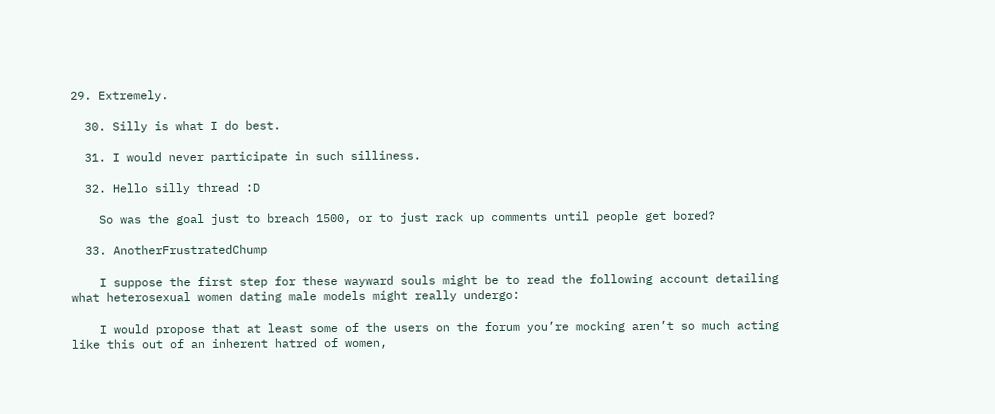29. Extremely.

  30. Silly is what I do best.

  31. I would never participate in such silliness.

  32. Hello silly thread :D

    So was the goal just to breach 1500, or to just rack up comments until people get bored?

  33. AnotherFrustratedChump

    I suppose the first step for these wayward souls might be to read the following account detailing what heterosexual women dating male models might really undergo:

    I would propose that at least some of the users on the forum you’re mocking aren’t so much acting like this out of an inherent hatred of women,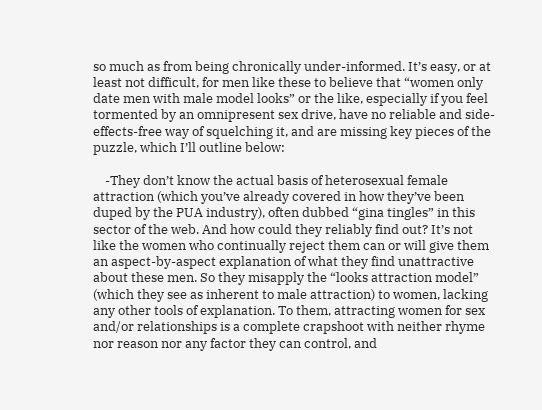so much as from being chronically under-informed. It’s easy, or at least not difficult, for men like these to believe that “women only date men with male model looks” or the like, especially if you feel tormented by an omnipresent sex drive, have no reliable and side-effects-free way of squelching it, and are missing key pieces of the puzzle, which I’ll outline below:

    -They don’t know the actual basis of heterosexual female attraction (which you’ve already covered in how they’ve been duped by the PUA industry), often dubbed “gina tingles” in this sector of the web. And how could they reliably find out? It’s not like the women who continually reject them can or will give them an aspect-by-aspect explanation of what they find unattractive about these men. So they misapply the “looks attraction model” (which they see as inherent to male attraction) to women, lacking any other tools of explanation. To them, attracting women for sex and/or relationships is a complete crapshoot with neither rhyme nor reason nor any factor they can control, and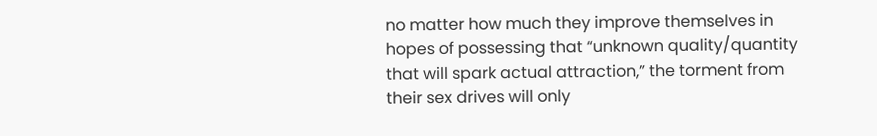no matter how much they improve themselves in hopes of possessing that “unknown quality/quantity that will spark actual attraction,” the torment from their sex drives will only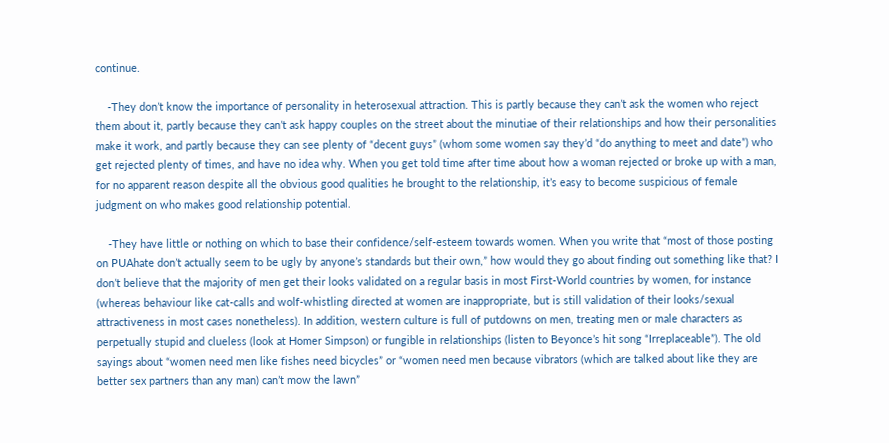continue.

    -They don’t know the importance of personality in heterosexual attraction. This is partly because they can’t ask the women who reject them about it, partly because they can’t ask happy couples on the street about the minutiae of their relationships and how their personalities make it work, and partly because they can see plenty of “decent guys” (whom some women say they’d “do anything to meet and date”) who get rejected plenty of times, and have no idea why. When you get told time after time about how a woman rejected or broke up with a man, for no apparent reason despite all the obvious good qualities he brought to the relationship, it’s easy to become suspicious of female judgment on who makes good relationship potential.

    -They have little or nothing on which to base their confidence/self-esteem towards women. When you write that “most of those posting on PUAhate don’t actually seem to be ugly by anyone’s standards but their own,” how would they go about finding out something like that? I don’t believe that the majority of men get their looks validated on a regular basis in most First-World countries by women, for instance (whereas behaviour like cat-calls and wolf-whistling directed at women are inappropriate, but is still validation of their looks/sexual attractiveness in most cases nonetheless). In addition, western culture is full of putdowns on men, treating men or male characters as perpetually stupid and clueless (look at Homer Simpson) or fungible in relationships (listen to Beyonce’s hit song “Irreplaceable”). The old sayings about “women need men like fishes need bicycles” or “women need men because vibrators (which are talked about like they are better sex partners than any man) can’t mow the lawn”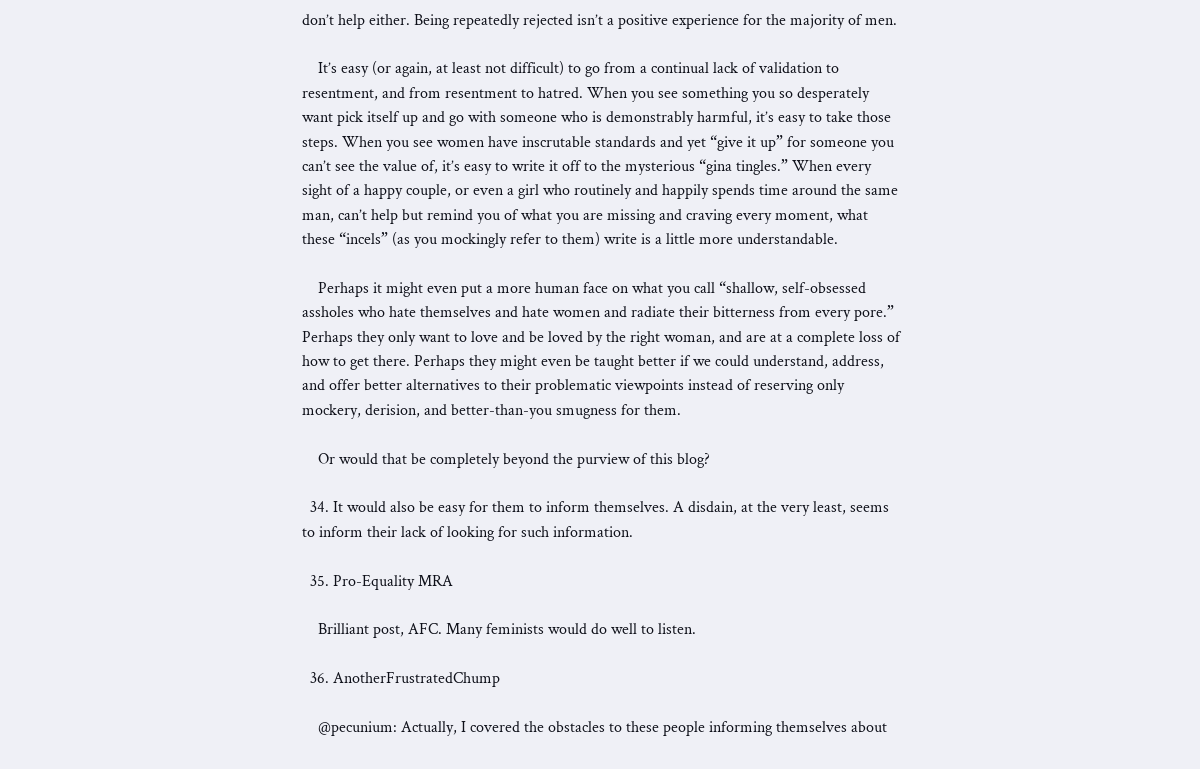don’t help either. Being repeatedly rejected isn’t a positive experience for the majority of men.

    It’s easy (or again, at least not difficult) to go from a continual lack of validation to resentment, and from resentment to hatred. When you see something you so desperately want pick itself up and go with someone who is demonstrably harmful, it’s easy to take those steps. When you see women have inscrutable standards and yet “give it up” for someone you can’t see the value of, it’s easy to write it off to the mysterious “gina tingles.” When every sight of a happy couple, or even a girl who routinely and happily spends time around the same man, can’t help but remind you of what you are missing and craving every moment, what these “incels” (as you mockingly refer to them) write is a little more understandable.

    Perhaps it might even put a more human face on what you call “shallow, self-obsessed assholes who hate themselves and hate women and radiate their bitterness from every pore.” Perhaps they only want to love and be loved by the right woman, and are at a complete loss of how to get there. Perhaps they might even be taught better if we could understand, address, and offer better alternatives to their problematic viewpoints instead of reserving only mockery, derision, and better-than-you smugness for them.

    Or would that be completely beyond the purview of this blog?

  34. It would also be easy for them to inform themselves. A disdain, at the very least, seems to inform their lack of looking for such information.

  35. Pro-Equality MRA

    Brilliant post, AFC. Many feminists would do well to listen.

  36. AnotherFrustratedChump

    @pecunium: Actually, I covered the obstacles to these people informing themselves about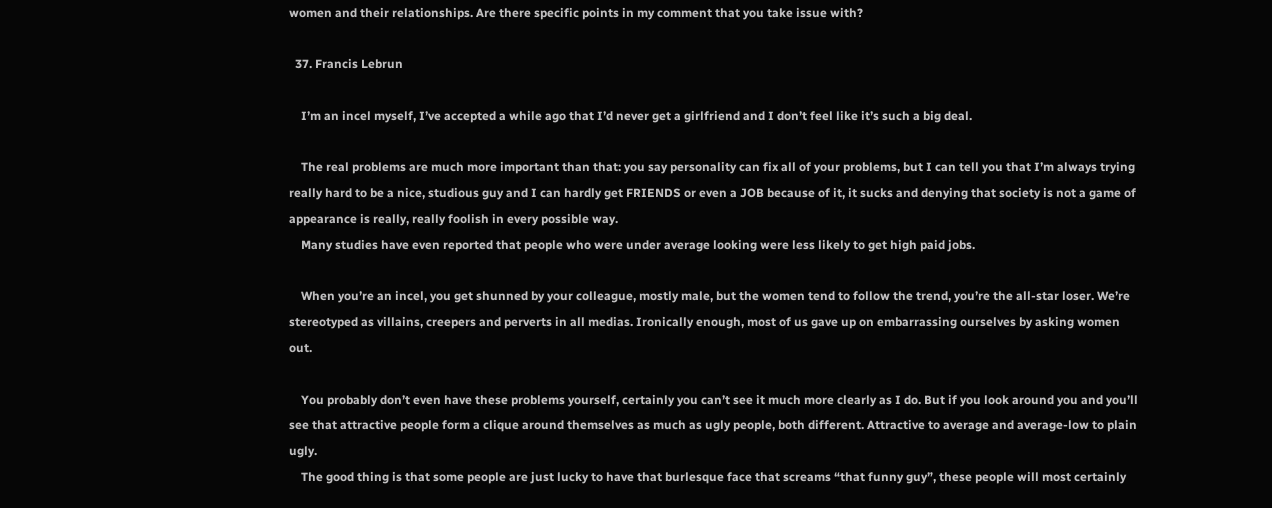women and their relationships. Are there specific points in my comment that you take issue with?

  37. Francis Lebrun

    I’m an incel myself, I’ve accepted a while ago that I’d never get a girlfriend and I don’t feel like it’s such a big deal.

    The real problems are much more important than that: you say personality can fix all of your problems, but I can tell you that I’m always trying really hard to be a nice, studious guy and I can hardly get FRIENDS or even a JOB because of it, it sucks and denying that society is not a game of appearance is really, really foolish in every possible way.
    Many studies have even reported that people who were under average looking were less likely to get high paid jobs.

    When you’re an incel, you get shunned by your colleague, mostly male, but the women tend to follow the trend, you’re the all-star loser. We’re stereotyped as villains, creepers and perverts in all medias. Ironically enough, most of us gave up on embarrassing ourselves by asking women out.

    You probably don’t even have these problems yourself, certainly you can’t see it much more clearly as I do. But if you look around you and you’ll see that attractive people form a clique around themselves as much as ugly people, both different. Attractive to average and average-low to plain ugly.
    The good thing is that some people are just lucky to have that burlesque face that screams “that funny guy”, these people will most certainly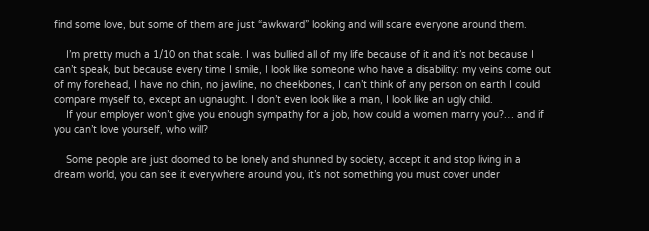find some love, but some of them are just “awkward” looking and will scare everyone around them.

    I’m pretty much a 1/10 on that scale. I was bullied all of my life because of it and it’s not because I can’t speak, but because every time I smile, I look like someone who have a disability: my veins come out of my forehead, I have no chin, no jawline, no cheekbones, I can’t think of any person on earth I could compare myself to, except an ugnaught. I don’t even look like a man, I look like an ugly child.
    If your employer won’t give you enough sympathy for a job, how could a women marry you?… and if you can’t love yourself, who will?

    Some people are just doomed to be lonely and shunned by society, accept it and stop living in a dream world, you can see it everywhere around you, it’s not something you must cover under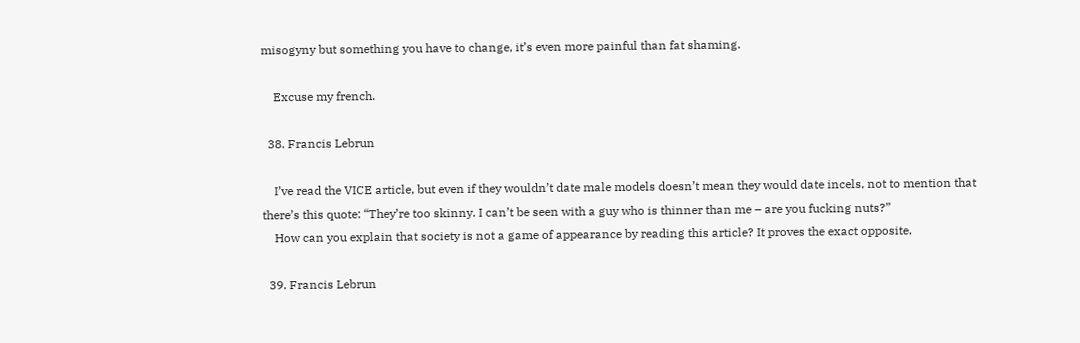misogyny but something you have to change, it’s even more painful than fat shaming.

    Excuse my french.

  38. Francis Lebrun

    I’ve read the VICE article, but even if they wouldn’t date male models doesn’t mean they would date incels, not to mention that there’s this quote: “They’re too skinny. I can’t be seen with a guy who is thinner than me – are you fucking nuts?”
    How can you explain that society is not a game of appearance by reading this article? It proves the exact opposite.

  39. Francis Lebrun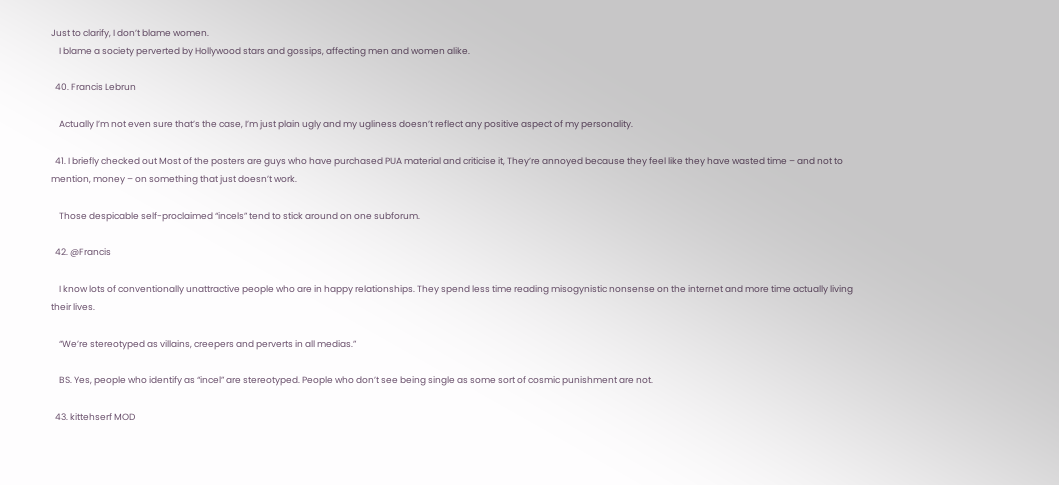Just to clarify, I don’t blame women.
    I blame a society perverted by Hollywood stars and gossips, affecting men and women alike.

  40. Francis Lebrun

    Actually I’m not even sure that’s the case, I’m just plain ugly and my ugliness doesn’t reflect any positive aspect of my personality.

  41. I briefly checked out Most of the posters are guys who have purchased PUA material and criticise it, They’re annoyed because they feel like they have wasted time – and not to mention, money – on something that just doesn’t work.

    Those despicable self-proclaimed “incels” tend to stick around on one subforum.

  42. @Francis

    I know lots of conventionally unattractive people who are in happy relationships. They spend less time reading misogynistic nonsense on the internet and more time actually living their lives.

    “We’re stereotyped as villains, creepers and perverts in all medias.”

    BS. Yes, people who identify as “incel” are stereotyped. People who don’t see being single as some sort of cosmic punishment are not.

  43. kittehserf MOD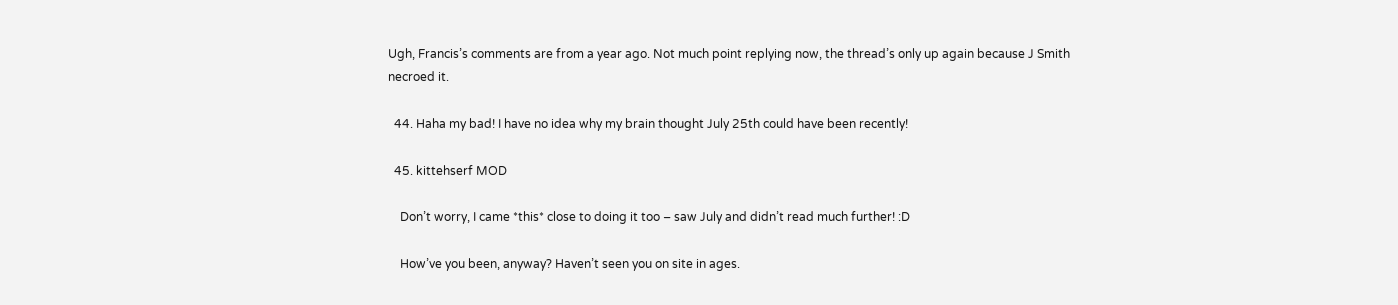Ugh, Francis’s comments are from a year ago. Not much point replying now, the thread’s only up again because J Smith necroed it.

  44. Haha my bad! I have no idea why my brain thought July 25th could have been recently!

  45. kittehserf MOD

    Don’t worry, I came *this* close to doing it too – saw July and didn’t read much further! :D

    How’ve you been, anyway? Haven’t seen you on site in ages.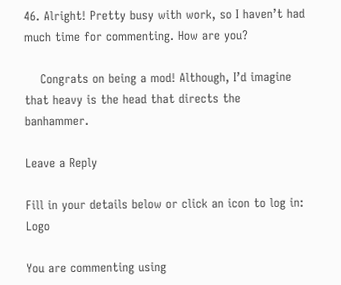46. Alright! Pretty busy with work, so I haven’t had much time for commenting. How are you?

    Congrats on being a mod! Although, I’d imagine that heavy is the head that directs the banhammer.

Leave a Reply

Fill in your details below or click an icon to log in: Logo

You are commenting using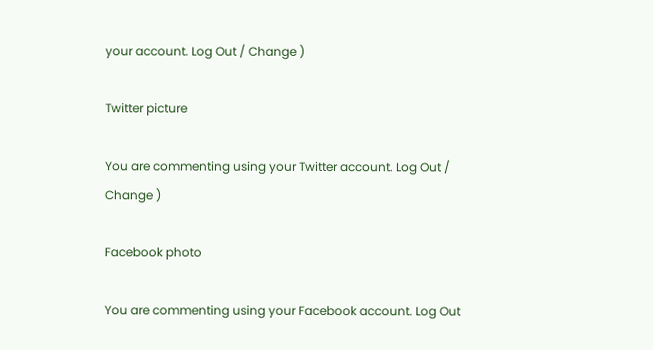your account. Log Out / Change )

Twitter picture

You are commenting using your Twitter account. Log Out / Change )

Facebook photo

You are commenting using your Facebook account. Log Out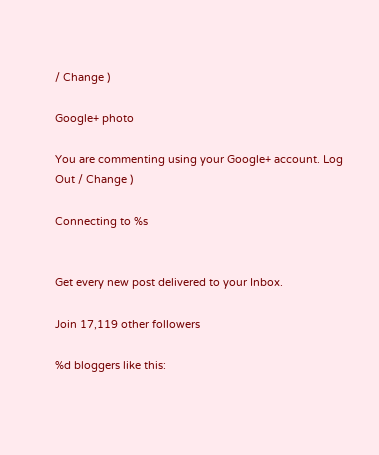/ Change )

Google+ photo

You are commenting using your Google+ account. Log Out / Change )

Connecting to %s


Get every new post delivered to your Inbox.

Join 17,119 other followers

%d bloggers like this: